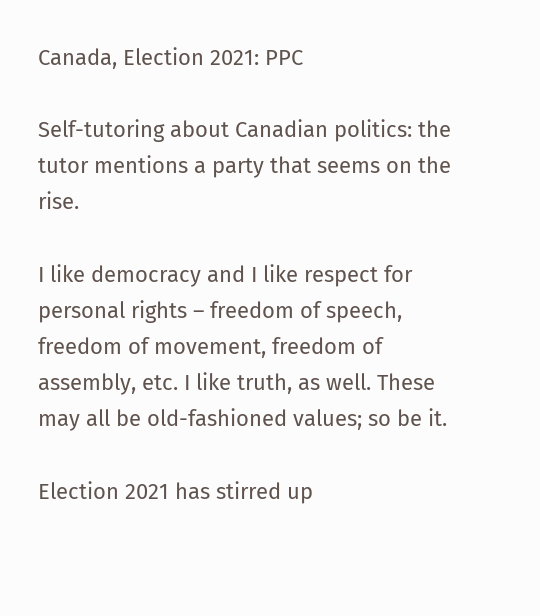Canada, Election 2021: PPC

Self-tutoring about Canadian politics: the tutor mentions a party that seems on the rise.

I like democracy and I like respect for personal rights – freedom of speech, freedom of movement, freedom of assembly, etc. I like truth, as well. These may all be old-fashioned values; so be it.

Election 2021 has stirred up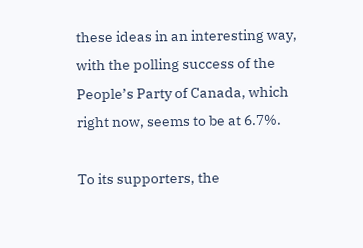these ideas in an interesting way, with the polling success of the People’s Party of Canada, which right now, seems to be at 6.7%.

To its supporters, the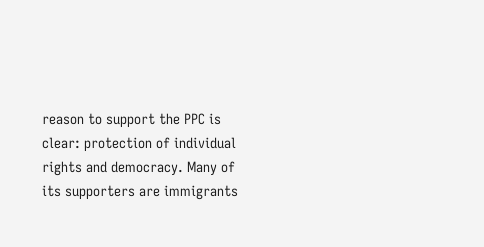reason to support the PPC is clear: protection of individual rights and democracy. Many of its supporters are immigrants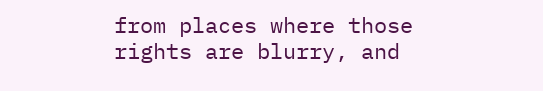from places where those rights are blurry, and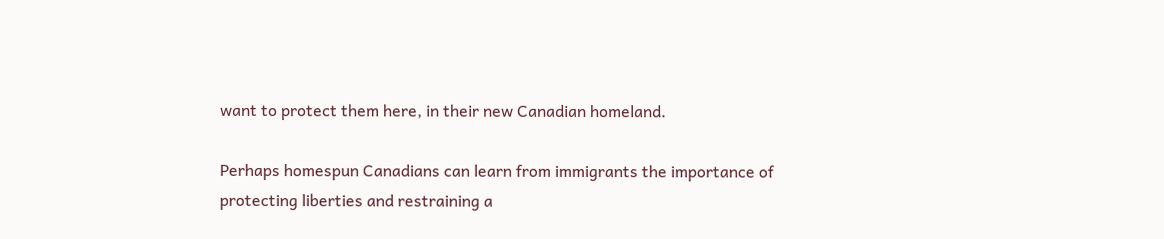want to protect them here, in their new Canadian homeland.

Perhaps homespun Canadians can learn from immigrants the importance of protecting liberties and restraining a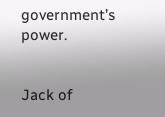government’s power.


Jack of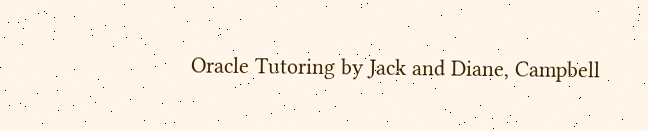Oracle Tutoring by Jack and Diane, Campbell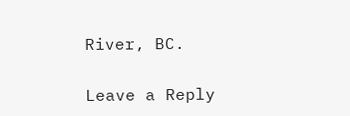River, BC.

Leave a Reply